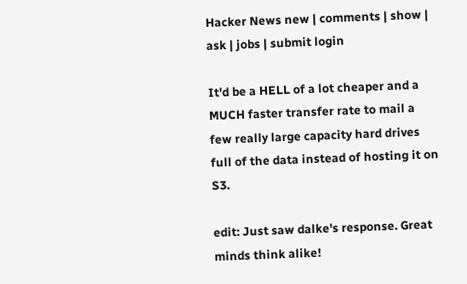Hacker News new | comments | show | ask | jobs | submit login

It'd be a HELL of a lot cheaper and a MUCH faster transfer rate to mail a few really large capacity hard drives full of the data instead of hosting it on S3.

edit: Just saw dalke's response. Great minds think alike!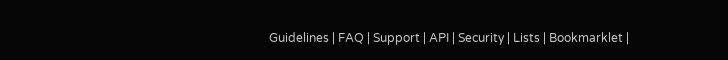Guidelines | FAQ | Support | API | Security | Lists | Bookmarklet |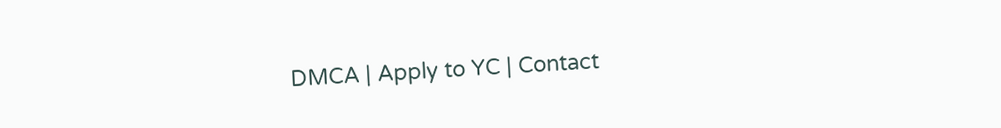DMCA | Apply to YC | Contact